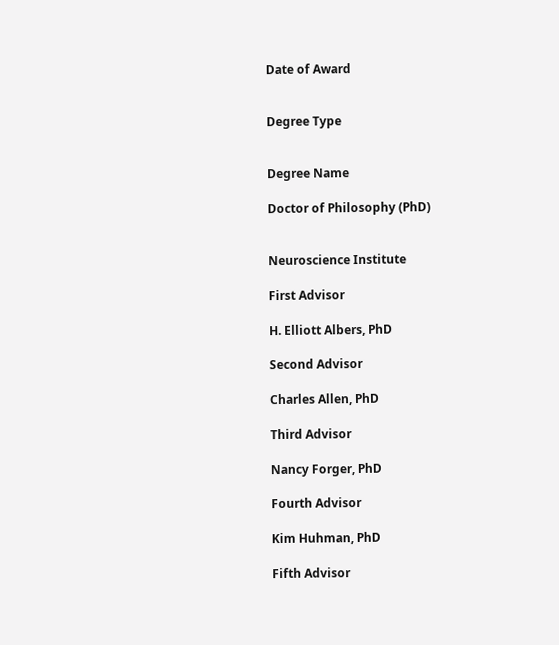Date of Award


Degree Type


Degree Name

Doctor of Philosophy (PhD)


Neuroscience Institute

First Advisor

H. Elliott Albers, PhD

Second Advisor

Charles Allen, PhD

Third Advisor

Nancy Forger, PhD

Fourth Advisor

Kim Huhman, PhD

Fifth Advisor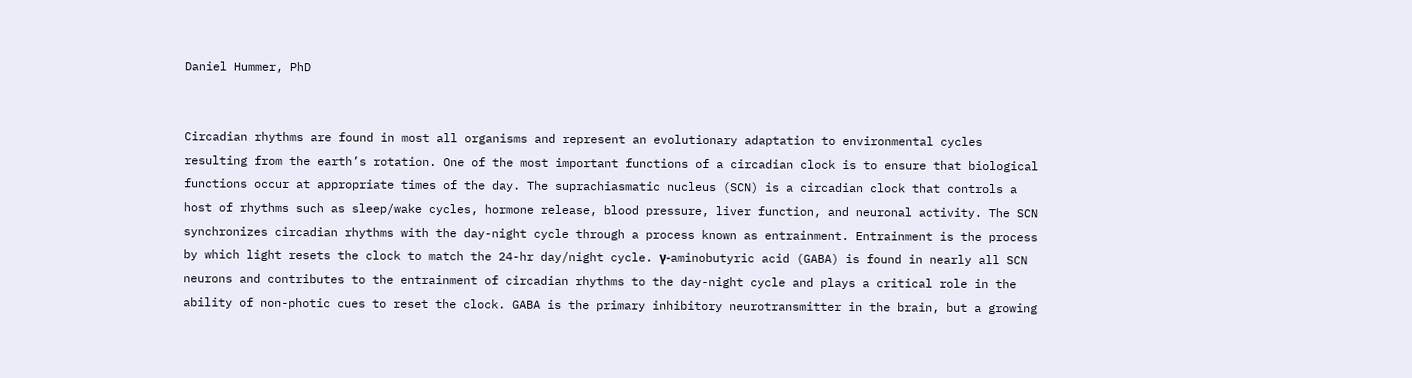Daniel Hummer, PhD


Circadian rhythms are found in most all organisms and represent an evolutionary adaptation to environmental cycles resulting from the earth’s rotation. One of the most important functions of a circadian clock is to ensure that biological functions occur at appropriate times of the day. The suprachiasmatic nucleus (SCN) is a circadian clock that controls a host of rhythms such as sleep/wake cycles, hormone release, blood pressure, liver function, and neuronal activity. The SCN synchronizes circadian rhythms with the day-night cycle through a process known as entrainment. Entrainment is the process by which light resets the clock to match the 24-hr day/night cycle. γ-aminobutyric acid (GABA) is found in nearly all SCN neurons and contributes to the entrainment of circadian rhythms to the day-night cycle and plays a critical role in the ability of non-photic cues to reset the clock. GABA is the primary inhibitory neurotransmitter in the brain, but a growing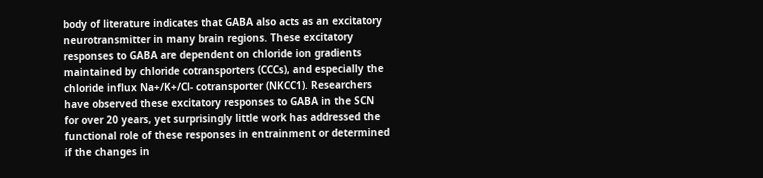body of literature indicates that GABA also acts as an excitatory neurotransmitter in many brain regions. These excitatory responses to GABA are dependent on chloride ion gradients maintained by chloride cotransporters (CCCs), and especially the chloride influx Na+/K+/Cl- cotransporter (NKCC1). Researchers have observed these excitatory responses to GABA in the SCN for over 20 years, yet surprisingly little work has addressed the functional role of these responses in entrainment or determined if the changes in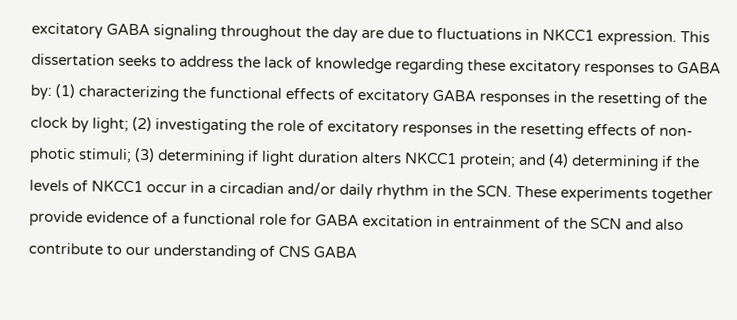excitatory GABA signaling throughout the day are due to fluctuations in NKCC1 expression. This dissertation seeks to address the lack of knowledge regarding these excitatory responses to GABA by: (1) characterizing the functional effects of excitatory GABA responses in the resetting of the clock by light; (2) investigating the role of excitatory responses in the resetting effects of non-photic stimuli; (3) determining if light duration alters NKCC1 protein; and (4) determining if the levels of NKCC1 occur in a circadian and/or daily rhythm in the SCN. These experiments together provide evidence of a functional role for GABA excitation in entrainment of the SCN and also contribute to our understanding of CNS GABA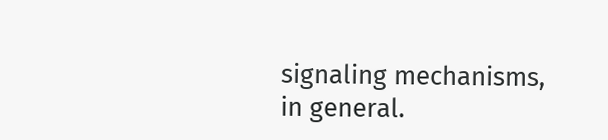signaling mechanisms, in general.